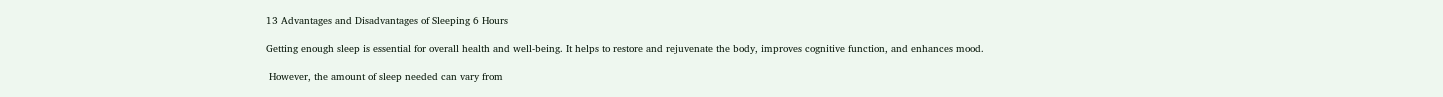13 Advantages and Disadvantages of Sleeping 6 Hours

Getting enough sleep is essential for overall health and well-being. It helps to restore and rejuvenate the body, improves cognitive function, and enhances mood.

 However, the amount of sleep needed can vary from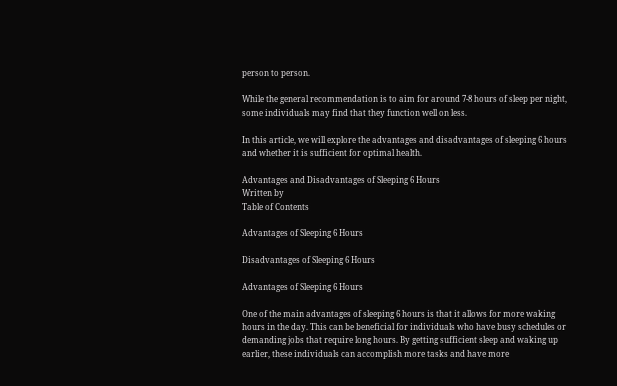person to person.

While the general recommendation is to aim for around 7-8 hours of sleep per night, some individuals may find that they function well on less.

In this article, we will explore the advantages and disadvantages of sleeping 6 hours and whether it is sufficient for optimal health.

Advantages and Disadvantages of Sleeping 6 Hours
Written by
Table of Contents

Advantages of Sleeping 6 Hours

Disadvantages of Sleeping 6 Hours

Advantages of Sleeping 6 Hours

One of the main advantages of sleeping 6 hours is that it allows for more waking hours in the day. This can be beneficial for individuals who have busy schedules or demanding jobs that require long hours. By getting sufficient sleep and waking up earlier, these individuals can accomplish more tasks and have more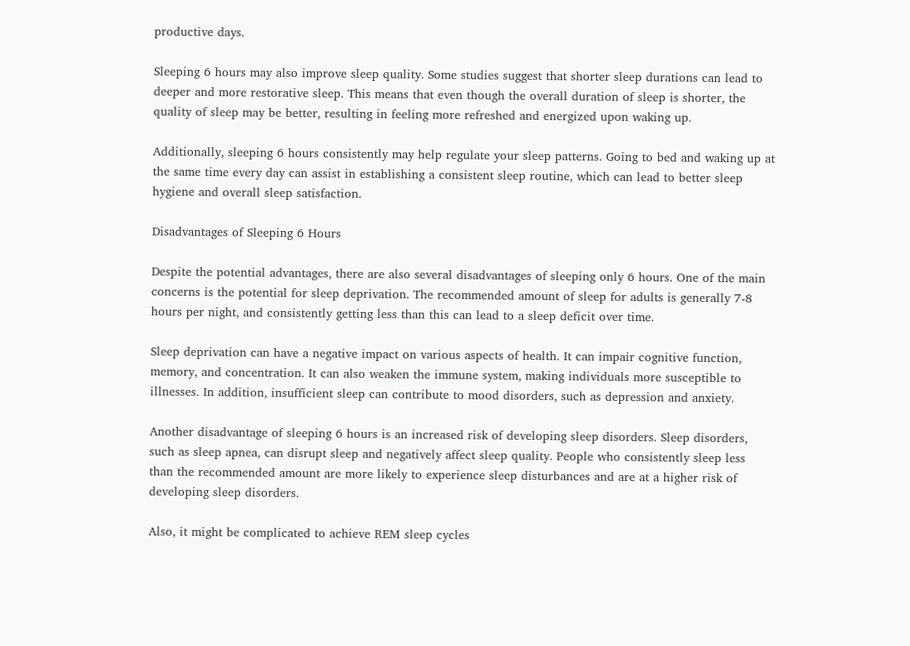productive days.

Sleeping 6 hours may also improve sleep quality. Some studies suggest that shorter sleep durations can lead to deeper and more restorative sleep. This means that even though the overall duration of sleep is shorter, the quality of sleep may be better, resulting in feeling more refreshed and energized upon waking up.

Additionally, sleeping 6 hours consistently may help regulate your sleep patterns. Going to bed and waking up at the same time every day can assist in establishing a consistent sleep routine, which can lead to better sleep hygiene and overall sleep satisfaction.

Disadvantages of Sleeping 6 Hours

Despite the potential advantages, there are also several disadvantages of sleeping only 6 hours. One of the main concerns is the potential for sleep deprivation. The recommended amount of sleep for adults is generally 7-8 hours per night, and consistently getting less than this can lead to a sleep deficit over time.

Sleep deprivation can have a negative impact on various aspects of health. It can impair cognitive function, memory, and concentration. It can also weaken the immune system, making individuals more susceptible to illnesses. In addition, insufficient sleep can contribute to mood disorders, such as depression and anxiety.

Another disadvantage of sleeping 6 hours is an increased risk of developing sleep disorders. Sleep disorders, such as sleep apnea, can disrupt sleep and negatively affect sleep quality. People who consistently sleep less than the recommended amount are more likely to experience sleep disturbances and are at a higher risk of developing sleep disorders.

Also, it might be complicated to achieve REM sleep cycles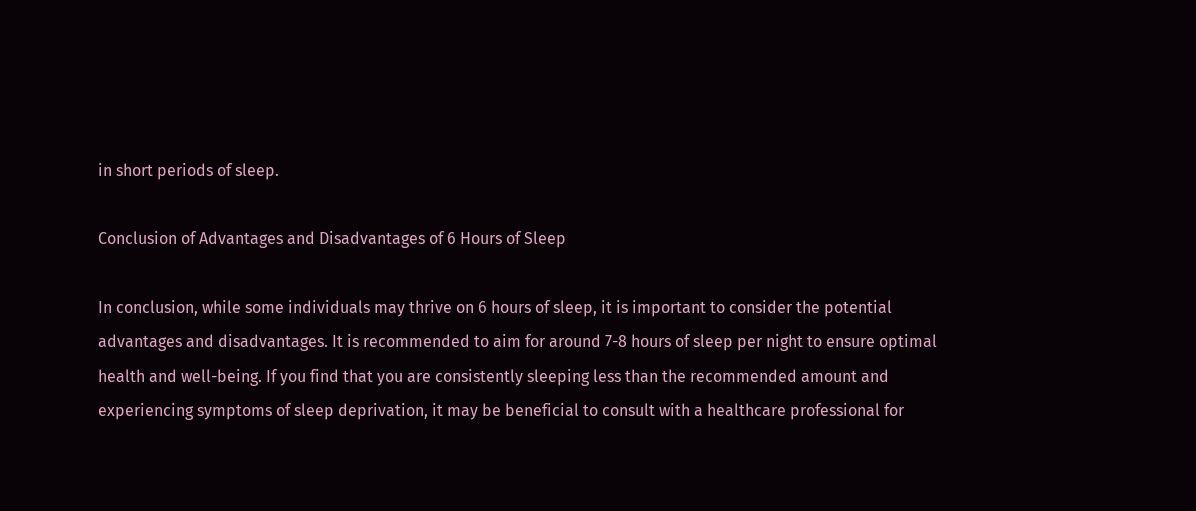in short periods of sleep.

Conclusion of Advantages and Disadvantages of 6 Hours of Sleep

In conclusion, while some individuals may thrive on 6 hours of sleep, it is important to consider the potential advantages and disadvantages. It is recommended to aim for around 7-8 hours of sleep per night to ensure optimal health and well-being. If you find that you are consistently sleeping less than the recommended amount and experiencing symptoms of sleep deprivation, it may be beneficial to consult with a healthcare professional for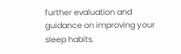further evaluation and guidance on improving your sleep habits.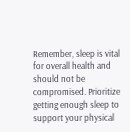Remember, sleep is vital for overall health and should not be compromised. Prioritize getting enough sleep to support your physical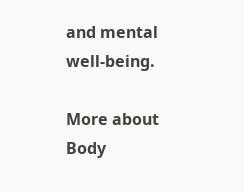and mental well-being.

More about Body